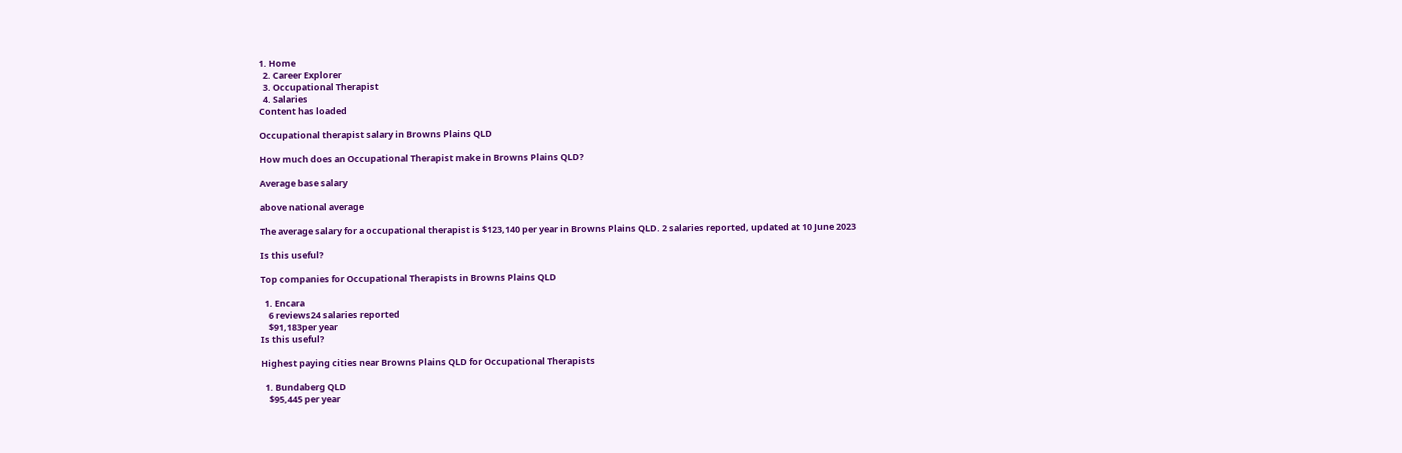1. Home
  2. Career Explorer
  3. Occupational Therapist
  4. Salaries
Content has loaded

Occupational therapist salary in Browns Plains QLD

How much does an Occupational Therapist make in Browns Plains QLD?

Average base salary

above national average

The average salary for a occupational therapist is $123,140 per year in Browns Plains QLD. 2 salaries reported, updated at 10 June 2023

Is this useful?

Top companies for Occupational Therapists in Browns Plains QLD

  1. Encara
    6 reviews24 salaries reported
    $91,183per year
Is this useful?

Highest paying cities near Browns Plains QLD for Occupational Therapists

  1. Bundaberg QLD
    $95,445 per year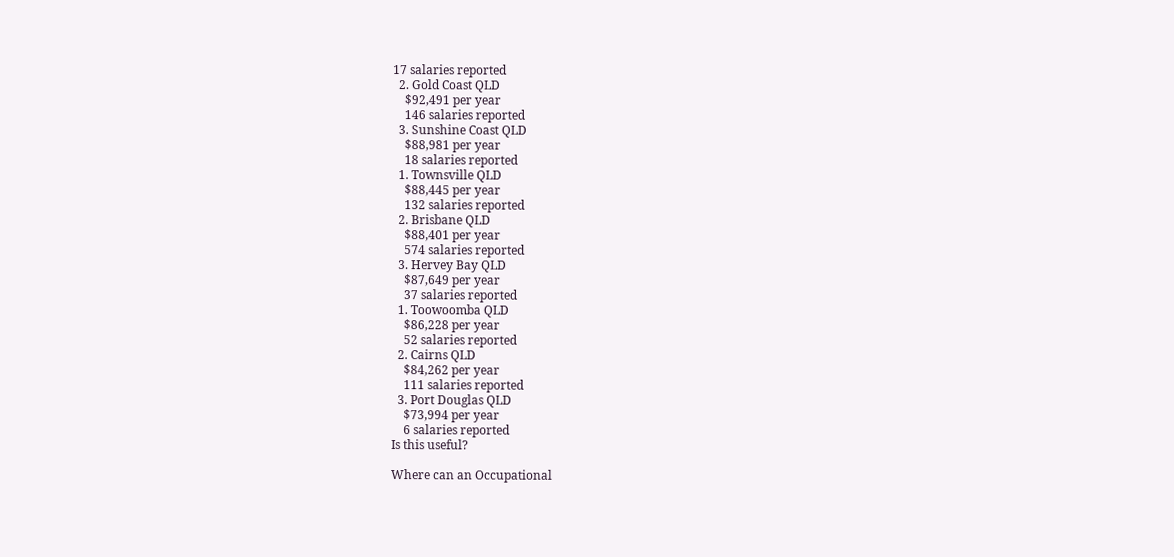17 salaries reported
  2. Gold Coast QLD
    $92,491 per year
    146 salaries reported
  3. Sunshine Coast QLD
    $88,981 per year
    18 salaries reported
  1. Townsville QLD
    $88,445 per year
    132 salaries reported
  2. Brisbane QLD
    $88,401 per year
    574 salaries reported
  3. Hervey Bay QLD
    $87,649 per year
    37 salaries reported
  1. Toowoomba QLD
    $86,228 per year
    52 salaries reported
  2. Cairns QLD
    $84,262 per year
    111 salaries reported
  3. Port Douglas QLD
    $73,994 per year
    6 salaries reported
Is this useful?

Where can an Occupational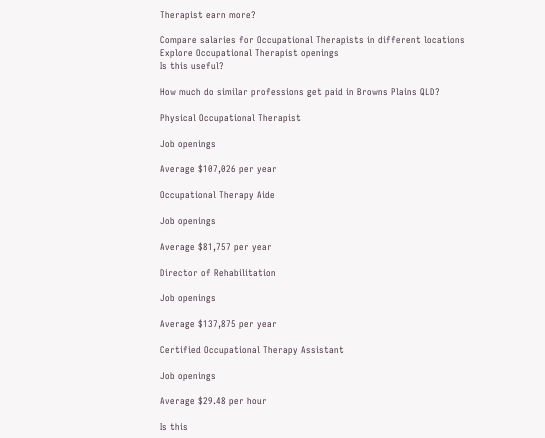Therapist earn more?

Compare salaries for Occupational Therapists in different locations
Explore Occupational Therapist openings
Is this useful?

How much do similar professions get paid in Browns Plains QLD?

Physical Occupational Therapist

Job openings

Average $107,026 per year

Occupational Therapy Aide

Job openings

Average $81,757 per year

Director of Rehabilitation

Job openings

Average $137,875 per year

Certified Occupational Therapy Assistant

Job openings

Average $29.48 per hour

Is this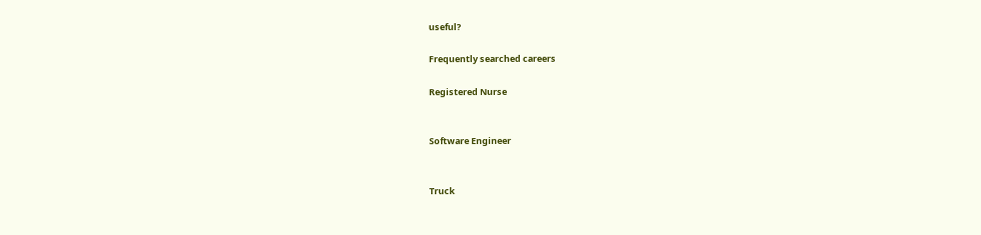useful?

Frequently searched careers

Registered Nurse


Software Engineer


Truck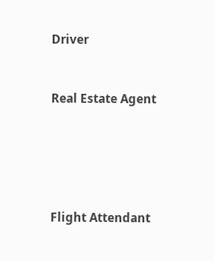Driver


Real Estate Agent





Flight Attendant